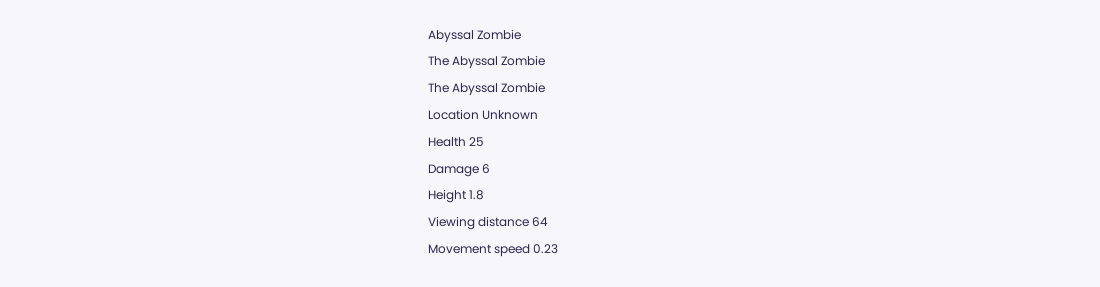Abyssal Zombie
The Abyssal Zombie
The Abyssal Zombie
Location Unknown
Health 25
Damage 6
Height 1.8
Viewing distance 64
Movement speed 0.23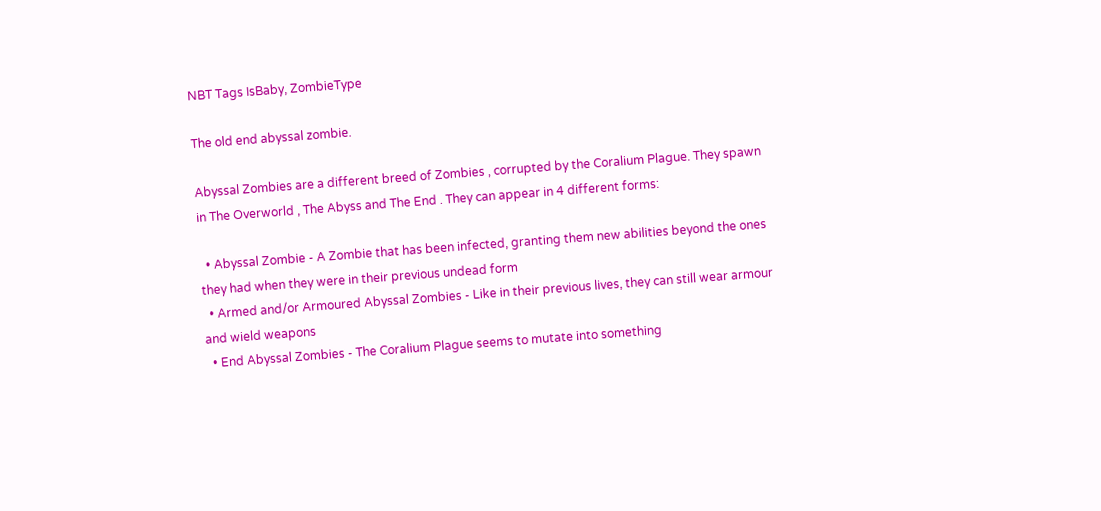NBT Tags IsBaby, ZombieType

The old end abyssal zombie.

Abyssal Zombies are a different breed of Zombies , corrupted by the Coralium Plague. They spawn in The Overworld , The Abyss and The End . They can appear in 4 different forms:

  • Abyssal Zombie - A Zombie that has been infected, granting them new abilities beyond the ones they had when they were in their previous undead form
  • Armed and/or Armoured Abyssal Zombies - Like in their previous lives, they can still wear armour and wield weapons
  • End Abyssal Zombies - The Coralium Plague seems to mutate into something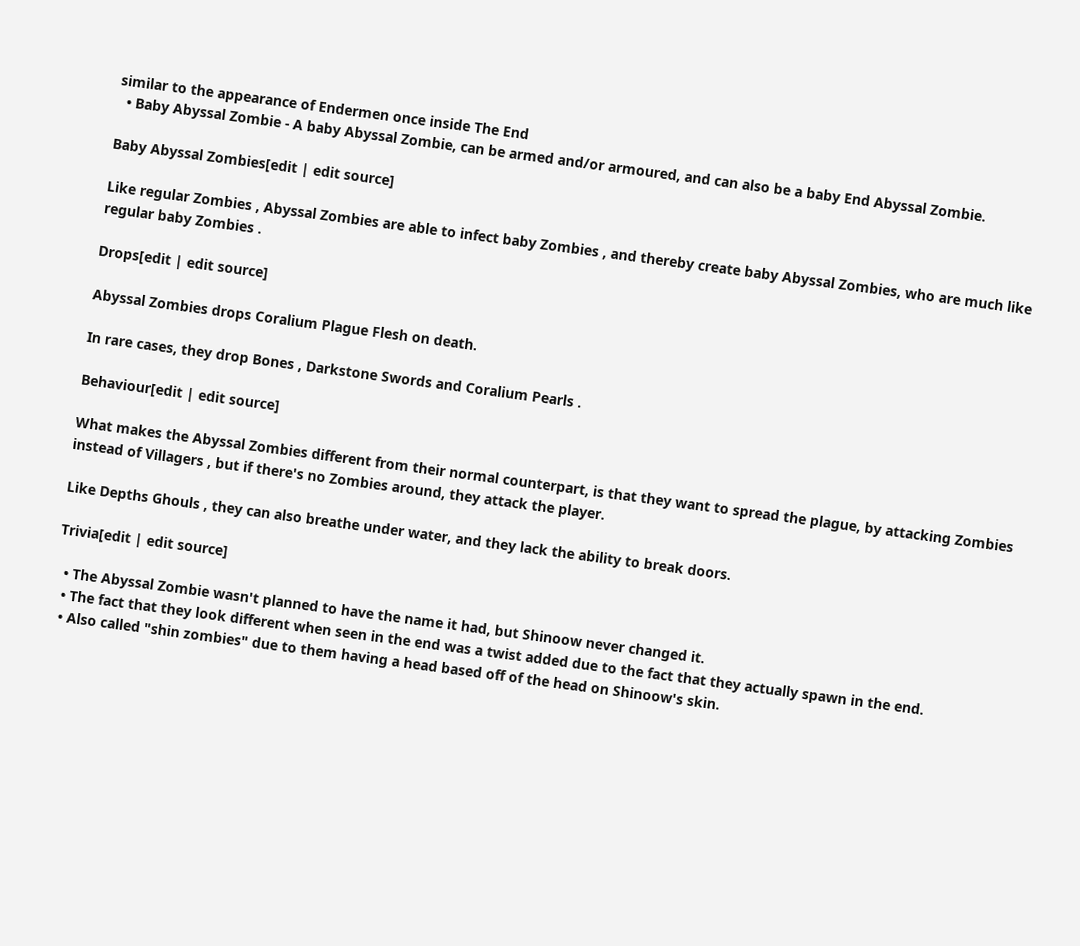similar to the appearance of Endermen once inside The End
  • Baby Abyssal Zombie - A baby Abyssal Zombie, can be armed and/or armoured, and can also be a baby End Abyssal Zombie.

Baby Abyssal Zombies[edit | edit source]

Like regular Zombies , Abyssal Zombies are able to infect baby Zombies , and thereby create baby Abyssal Zombies, who are much like regular baby Zombies .

Drops[edit | edit source]

Abyssal Zombies drops Coralium Plague Flesh on death.

In rare cases, they drop Bones , Darkstone Swords and Coralium Pearls .

Behaviour[edit | edit source]

What makes the Abyssal Zombies different from their normal counterpart, is that they want to spread the plague, by attacking Zombies instead of Villagers , but if there's no Zombies around, they attack the player.

Like Depths Ghouls , they can also breathe under water, and they lack the ability to break doors.

Trivia[edit | edit source]

  • The Abyssal Zombie wasn't planned to have the name it had, but Shinoow never changed it.
  • The fact that they look different when seen in the end was a twist added due to the fact that they actually spawn in the end.
  • Also called "shin zombies" due to them having a head based off of the head on Shinoow's skin.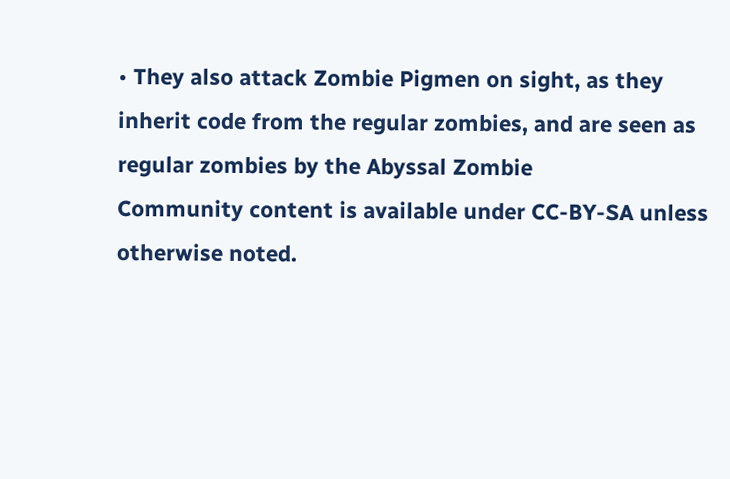• They also attack Zombie Pigmen on sight, as they inherit code from the regular zombies, and are seen as regular zombies by the Abyssal Zombie
Community content is available under CC-BY-SA unless otherwise noted.